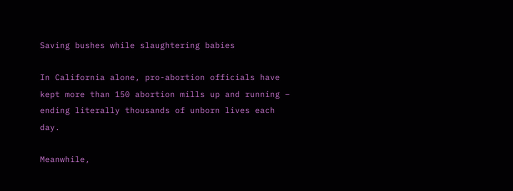Saving bushes while slaughtering babies

In California alone, pro-abortion officials have kept more than 150 abortion mills up and running – ending literally thousands of unborn lives each day.

Meanwhile,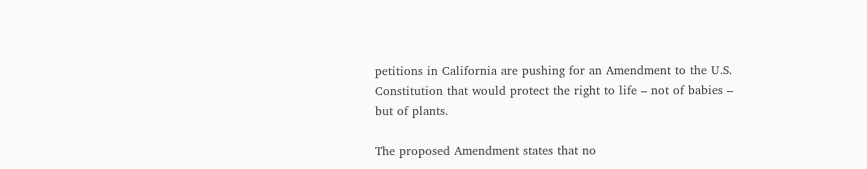petitions in California are pushing for an Amendment to the U.S. Constitution that would protect the right to life – not of babies – but of plants.

The proposed Amendment states that no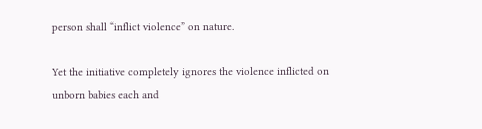person shall “inflict violence” on nature.

Yet the initiative completely ignores the violence inflicted on unborn babies each and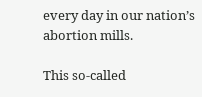every day in our nation’s abortion mills.

This so-called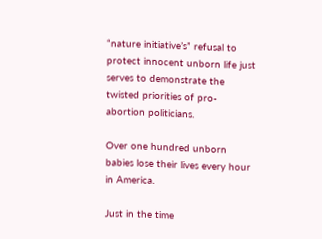“nature initiative’s” refusal to protect innocent unborn life just serves to demonstrate the twisted priorities of pro-abortion politicians.

Over one hundred unborn babies lose their lives every hour in America.

Just in the time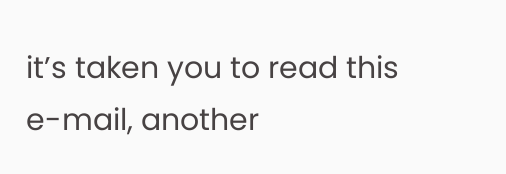it’s taken you to read this e-mail, another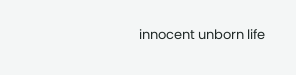innocent unborn life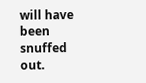will have been snuffed out.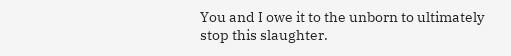You and I owe it to the unborn to ultimately stop this slaughter.